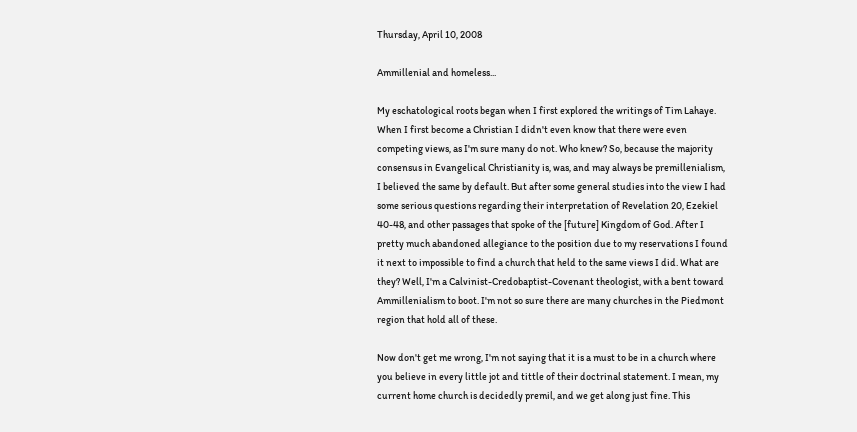Thursday, April 10, 2008

Ammillenial and homeless...

My eschatological roots began when I first explored the writings of Tim Lahaye. When I first become a Christian I didn't even know that there were even competing views, as I'm sure many do not. Who knew? So, because the majority consensus in Evangelical Christianity is, was, and may always be premillenialism, I believed the same by default. But after some general studies into the view I had some serious questions regarding their interpretation of Revelation 20, Ezekiel 40-48, and other passages that spoke of the [future] Kingdom of God. After I pretty much abandoned allegiance to the position due to my reservations I found it next to impossible to find a church that held to the same views I did. What are they? Well, I'm a Calvinist-Credobaptist-Covenant theologist, with a bent toward Ammillenialism to boot. I'm not so sure there are many churches in the Piedmont region that hold all of these.

Now don't get me wrong, I'm not saying that it is a must to be in a church where you believe in every little jot and tittle of their doctrinal statement. I mean, my current home church is decidedly premil, and we get along just fine. This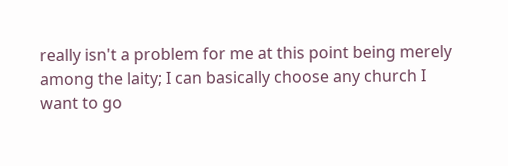really isn't a problem for me at this point being merely among the laity; I can basically choose any church I want to go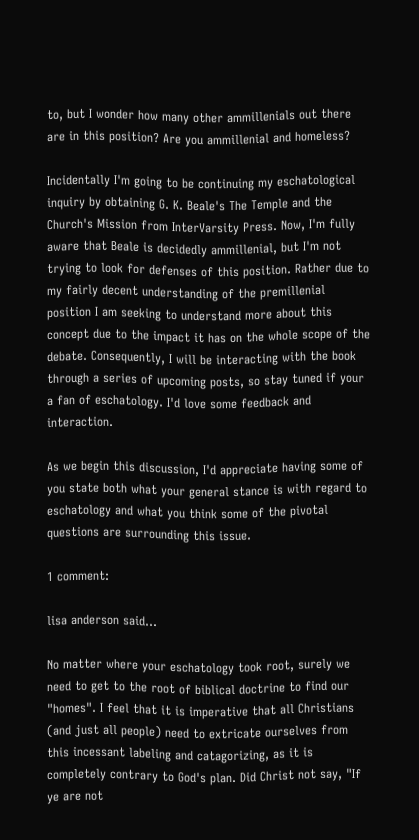to, but I wonder how many other ammillenials out there are in this position? Are you ammillenial and homeless?

Incidentally I'm going to be continuing my eschatological inquiry by obtaining G. K. Beale's The Temple and the Church's Mission from InterVarsity Press. Now, I'm fully aware that Beale is decidedly ammillenial, but I'm not trying to look for defenses of this position. Rather due to my fairly decent understanding of the premillenial position I am seeking to understand more about this concept due to the impact it has on the whole scope of the debate. Consequently, I will be interacting with the book through a series of upcoming posts, so stay tuned if your a fan of eschatology. I'd love some feedback and interaction.

As we begin this discussion, I'd appreciate having some of you state both what your general stance is with regard to eschatology and what you think some of the pivotal questions are surrounding this issue.

1 comment:

lisa anderson said...

No matter where your eschatology took root, surely we need to get to the root of biblical doctrine to find our "homes". I feel that it is imperative that all Christians (and just all people) need to extricate ourselves from this incessant labeling and catagorizing, as it is completely contrary to God's plan. Did Christ not say, "If ye are not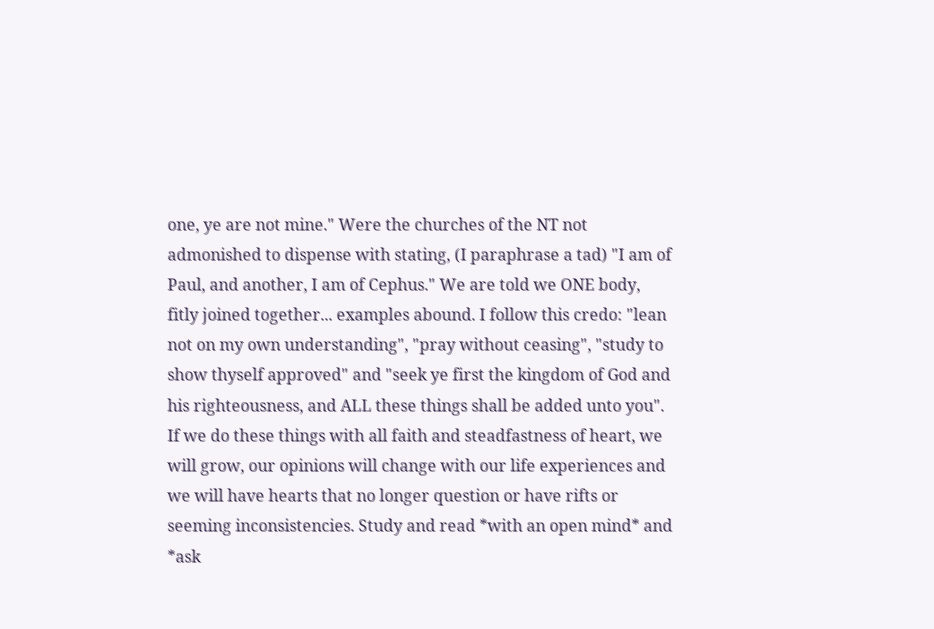one, ye are not mine." Were the churches of the NT not admonished to dispense with stating, (I paraphrase a tad) "I am of Paul, and another, I am of Cephus." We are told we ONE body, fitly joined together... examples abound. I follow this credo: "lean not on my own understanding", "pray without ceasing", "study to show thyself approved" and "seek ye first the kingdom of God and his righteousness, and ALL these things shall be added unto you". If we do these things with all faith and steadfastness of heart, we will grow, our opinions will change with our life experiences and we will have hearts that no longer question or have rifts or seeming inconsistencies. Study and read *with an open mind* and *ask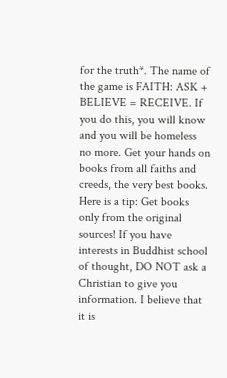for the truth*. The name of the game is FAITH: ASK + BELIEVE = RECEIVE. If you do this, you will know and you will be homeless no more. Get your hands on books from all faiths and creeds, the very best books. Here is a tip: Get books only from the original sources! If you have interests in Buddhist school of thought, DO NOT ask a Christian to give you information. I believe that it is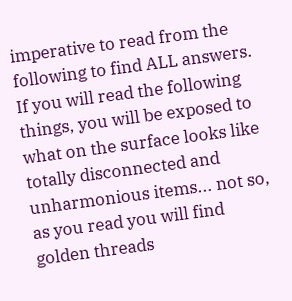imperative to read from the following to find ALL answers. If you will read the following things, you will be exposed to what on the surface looks like totally disconnected and unharmonious items... not so, as you read you will find golden threads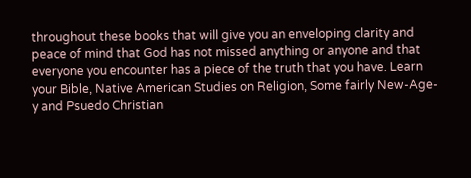throughout these books that will give you an enveloping clarity and peace of mind that God has not missed anything or anyone and that everyone you encounter has a piece of the truth that you have. Learn your Bible, Native American Studies on Religion, Some fairly New-Age-y and Psuedo Christian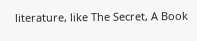literature, like The Secret, A Book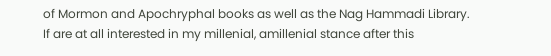of Mormon and Apochryphal books as well as the Nag Hammadi Library. If are at all interested in my millenial, amillenial stance after this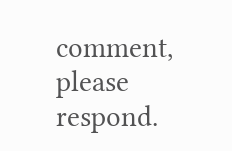comment, please respond.